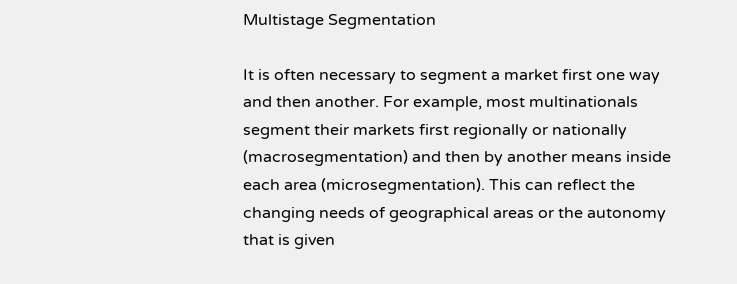Multistage Segmentation

It is often necessary to segment a market first one way and then another. For example, most multinationals segment their markets first regionally or nationally (macrosegmentation) and then by another means inside each area (microsegmentation). This can reflect the changing needs of geographical areas or the autonomy that is given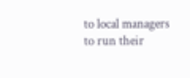to local managers to run their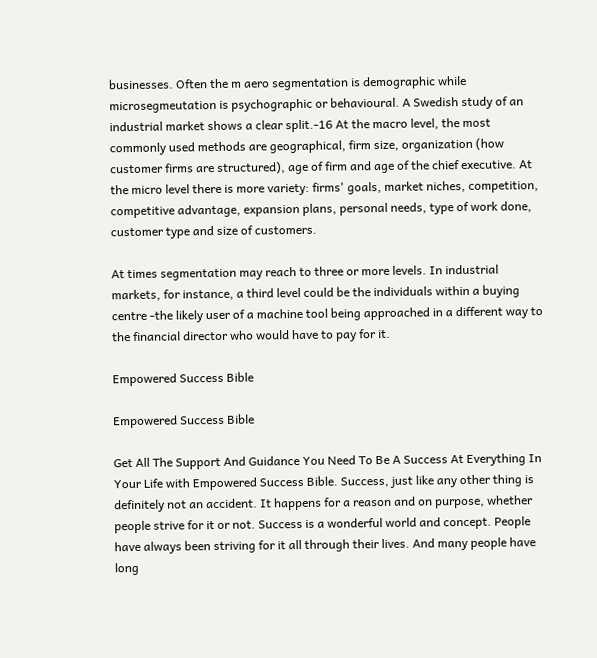businesses. Often the m aero segmentation is demographic while microsegmeutation is psychographic or behavioural. A Swedish study of an industrial market shows a clear split.-16 At the macro level, the most commonly used methods are geographical, firm size, organization (how customer firms are structured), age of firm and age of the chief executive. At the micro level there is more variety: firms' goals, market niches, competition, competitive advantage, expansion plans, personal needs, type of work done, customer type and size of customers.

At times segmentation may reach to three or more levels. In industrial markets, for instance, a third level could be the individuals within a buying centre -the likely user of a machine tool being approached in a different way to the financial director who would have to pay for it.

Empowered Success Bible

Empowered Success Bible

Get All The Support And Guidance You Need To Be A Success At Everything In Your Life with Empowered Success Bible. Success, just like any other thing is definitely not an accident. It happens for a reason and on purpose, whether people strive for it or not. Success is a wonderful world and concept. People have always been striving for it all through their lives. And many people have long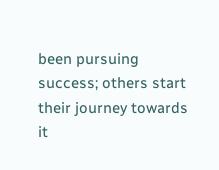been pursuing success; others start their journey towards it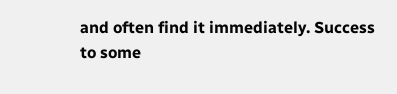and often find it immediately. Success to some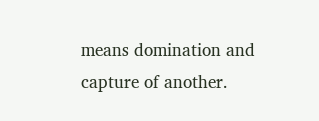means domination and capture of another.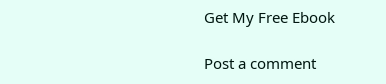Get My Free Ebook

Post a comment